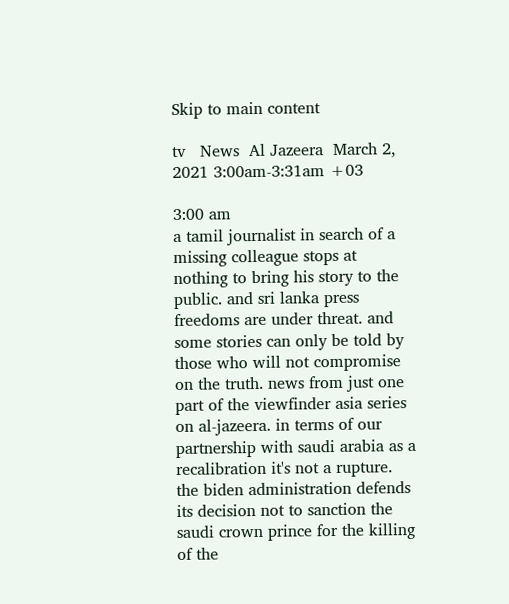Skip to main content

tv   News  Al Jazeera  March 2, 2021 3:00am-3:31am +03

3:00 am
a tamil journalist in search of a missing colleague stops at nothing to bring his story to the public. and sri lanka press freedoms are under threat. and some stories can only be told by those who will not compromise on the truth. news from just one part of the viewfinder asia series on al-jazeera. in terms of our partnership with saudi arabia as a recalibration it's not a rupture. the biden administration defends its decision not to sanction the saudi crown prince for the killing of the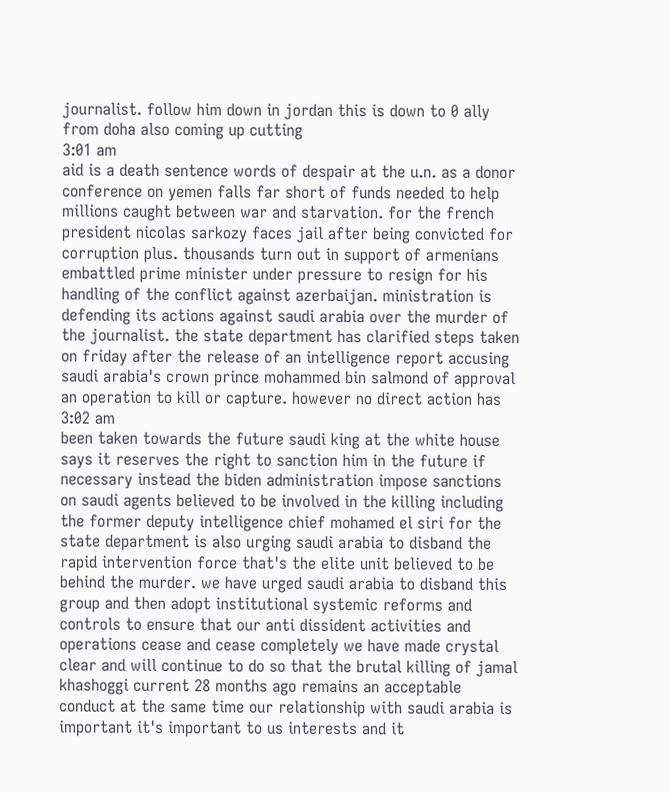journalist. follow him down in jordan this is down to 0 ally from doha also coming up cutting
3:01 am
aid is a death sentence words of despair at the u.n. as a donor conference on yemen falls far short of funds needed to help millions caught between war and starvation. for the french president nicolas sarkozy faces jail after being convicted for corruption plus. thousands turn out in support of armenians embattled prime minister under pressure to resign for his handling of the conflict against azerbaijan. ministration is defending its actions against saudi arabia over the murder of the journalist. the state department has clarified steps taken on friday after the release of an intelligence report accusing saudi arabia's crown prince mohammed bin salmond of approval an operation to kill or capture. however no direct action has
3:02 am
been taken towards the future saudi king at the white house says it reserves the right to sanction him in the future if necessary instead the biden administration impose sanctions on saudi agents believed to be involved in the killing including the former deputy intelligence chief mohamed el siri for the state department is also urging saudi arabia to disband the rapid intervention force that's the elite unit believed to be behind the murder. we have urged saudi arabia to disband this group and then adopt institutional systemic reforms and controls to ensure that our anti dissident activities and operations cease and cease completely we have made crystal clear and will continue to do so that the brutal killing of jamal khashoggi current 28 months ago remains an acceptable conduct at the same time our relationship with saudi arabia is important it's important to us interests and it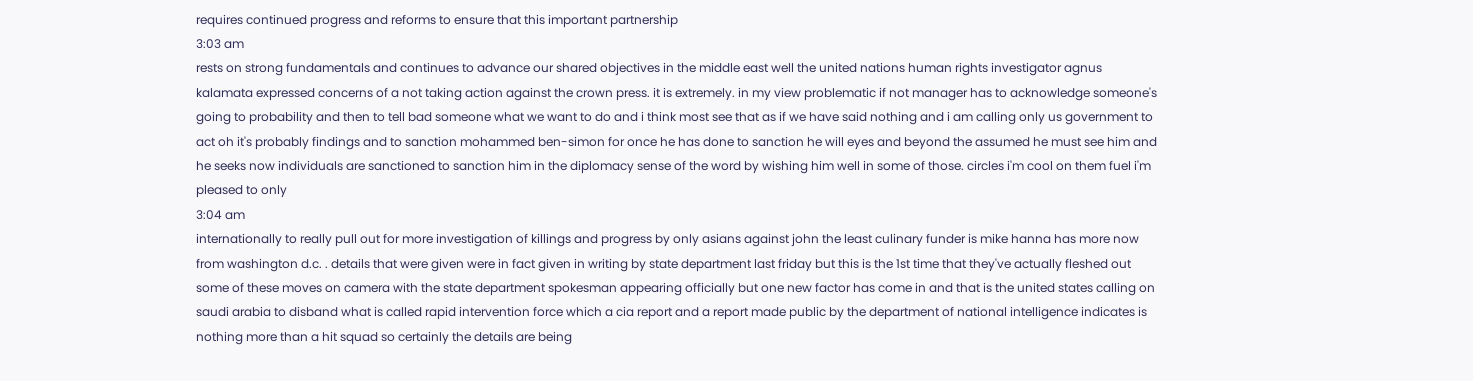requires continued progress and reforms to ensure that this important partnership
3:03 am
rests on strong fundamentals and continues to advance our shared objectives in the middle east well the united nations human rights investigator agnus kalamata expressed concerns of a not taking action against the crown press. it is extremely. in my view problematic if not manager has to acknowledge someone's going to probability and then to tell bad someone what we want to do and i think most see that as if we have said nothing and i am calling only us government to act oh it's probably findings and to sanction mohammed ben-simon for once he has done to sanction he will eyes and beyond the assumed he must see him and he seeks now individuals are sanctioned to sanction him in the diplomacy sense of the word by wishing him well in some of those. circles i'm cool on them fuel i'm pleased to only
3:04 am
internationally to really pull out for more investigation of killings and progress by only asians against john the least culinary funder is mike hanna has more now from washington d.c. . details that were given were in fact given in writing by state department last friday but this is the 1st time that they've actually fleshed out some of these moves on camera with the state department spokesman appearing officially but one new factor has come in and that is the united states calling on saudi arabia to disband what is called rapid intervention force which a cia report and a report made public by the department of national intelligence indicates is nothing more than a hit squad so certainly the details are being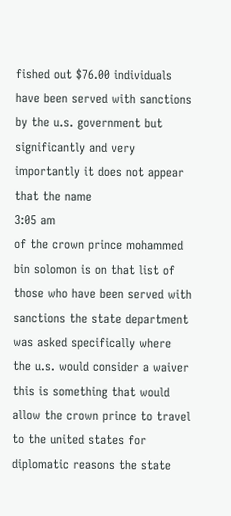fished out $76.00 individuals have been served with sanctions by the u.s. government but significantly and very importantly it does not appear that the name
3:05 am
of the crown prince mohammed bin solomon is on that list of those who have been served with sanctions the state department was asked specifically where the u.s. would consider a waiver this is something that would allow the crown prince to travel to the united states for diplomatic reasons the state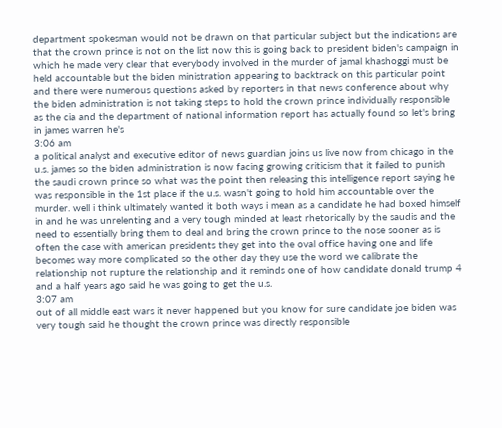department spokesman would not be drawn on that particular subject but the indications are that the crown prince is not on the list now this is going back to president biden's campaign in which he made very clear that everybody involved in the murder of jamal khashoggi must be held accountable but the biden ministration appearing to backtrack on this particular point and there were numerous questions asked by reporters in that news conference about why the biden administration is not taking steps to hold the crown prince individually responsible as the cia and the department of national information report has actually found so let's bring in james warren he's
3:06 am
a political analyst and executive editor of news guardian joins us live now from chicago in the u.s. james so the biden administration is now facing growing criticism that it failed to punish the saudi crown prince so what was the point then releasing this intelligence report saying he was responsible in the 1st place if the u.s. wasn't going to hold him accountable over the murder. well i think ultimately wanted it both ways i mean as a candidate he had boxed himself in and he was unrelenting and a very tough minded at least rhetorically by the saudis and the need to essentially bring them to deal and bring the crown prince to the nose sooner as is often the case with american presidents they get into the oval office having one and life becomes way more complicated so the other day they use the word we calibrate the relationship not rupture the relationship and it reminds one of how candidate donald trump 4 and a half years ago said he was going to get the u.s.
3:07 am
out of all middle east wars it never happened but you know for sure candidate joe biden was very tough said he thought the crown prince was directly responsible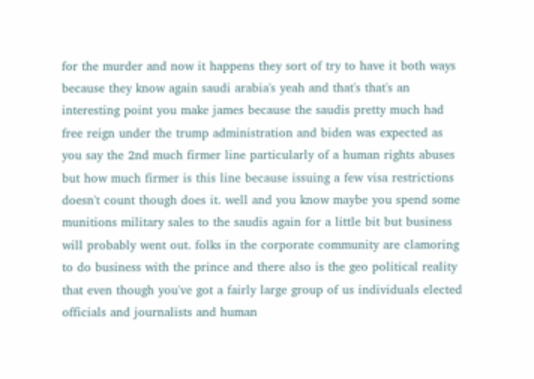for the murder and now it happens they sort of try to have it both ways because they know again saudi arabia's yeah and that's that's an interesting point you make james because the saudis pretty much had free reign under the trump administration and biden was expected as you say the 2nd much firmer line particularly of a human rights abuses but how much firmer is this line because issuing a few visa restrictions doesn't count though does it. well and you know maybe you spend some munitions military sales to the saudis again for a little bit but business will probably went out. folks in the corporate community are clamoring to do business with the prince and there also is the geo political reality that even though you've got a fairly large group of us individuals elected officials and journalists and human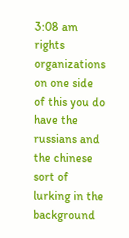3:08 am
rights organizations on one side of this you do have the russians and the chinese sort of lurking in the background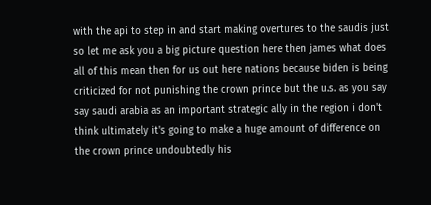with the api to step in and start making overtures to the saudis just so let me ask you a big picture question here then james what does all of this mean then for us out here nations because biden is being criticized for not punishing the crown prince but the u.s. as you say say saudi arabia as an important strategic ally in the region i don't think ultimately it's going to make a huge amount of difference on the crown prince undoubtedly his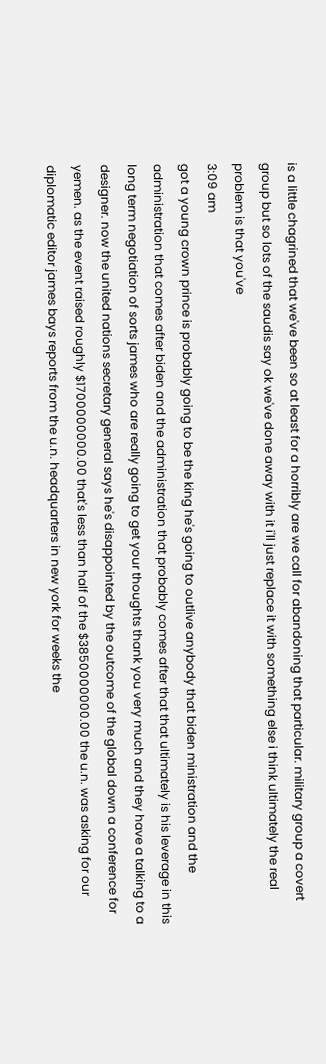is a little chagrined that we've been so at least for a horribly are we call for abandoning that particular. military group a covert group but so lots of the saudis say ok we've done away with it i'll just replace it with something else i think ultimately the real problem is that you've
3:09 am
got a young crown prince is probably going to be the king he's going to outlive anybody that biden ministration and the administration that comes after biden and the administration that probably comes after that that ultimately is his leverage in this long term negotiation of sorts james who are really going to get your thoughts thank you very much and they have a talking to a designer. now the united nations secretary general says he's disappointed by the outcome of the global down a conference for yemen. as the event raised roughly $1700000000.00 that's less than half of the $3850000000.00 the u.n. was asking for our diplomatic editor james bays reports from the u.n. headquarters in new york for weeks the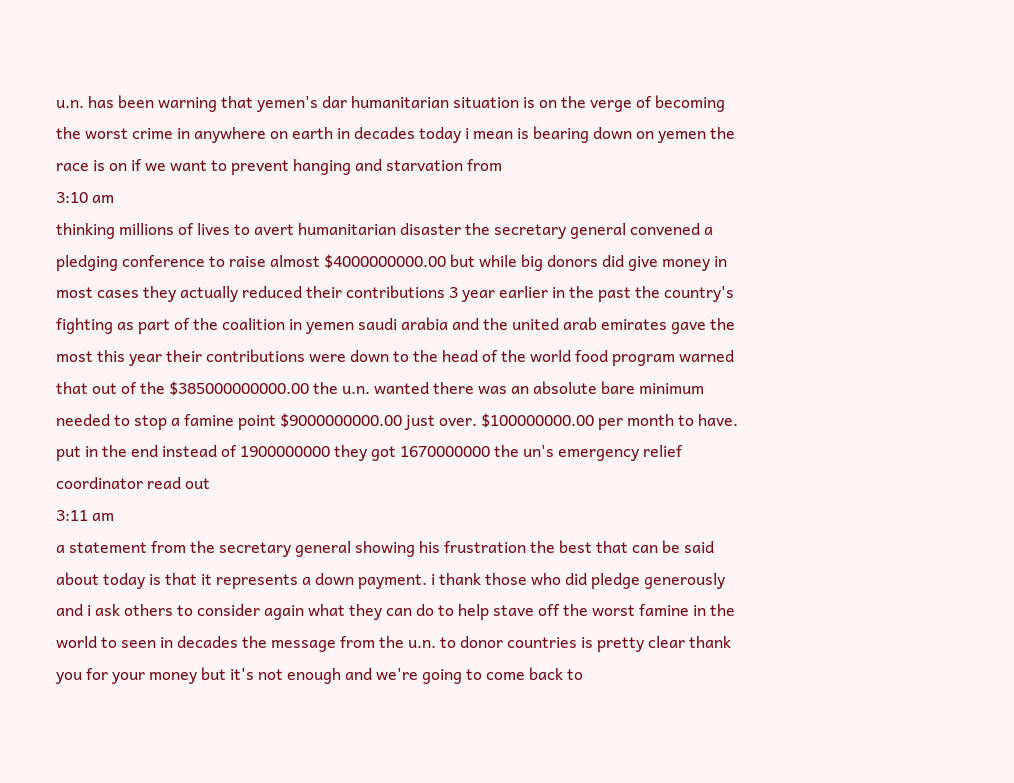u.n. has been warning that yemen's dar humanitarian situation is on the verge of becoming the worst crime in anywhere on earth in decades today i mean is bearing down on yemen the race is on if we want to prevent hanging and starvation from
3:10 am
thinking millions of lives to avert humanitarian disaster the secretary general convened a pledging conference to raise almost $4000000000.00 but while big donors did give money in most cases they actually reduced their contributions 3 year earlier in the past the country's fighting as part of the coalition in yemen saudi arabia and the united arab emirates gave the most this year their contributions were down to the head of the world food program warned that out of the $385000000000.00 the u.n. wanted there was an absolute bare minimum needed to stop a famine point $9000000000.00 just over. $100000000.00 per month to have. put in the end instead of 1900000000 they got 1670000000 the un's emergency relief coordinator read out
3:11 am
a statement from the secretary general showing his frustration the best that can be said about today is that it represents a down payment. i thank those who did pledge generously and i ask others to consider again what they can do to help stave off the worst famine in the world to seen in decades the message from the u.n. to donor countries is pretty clear thank you for your money but it's not enough and we're going to come back to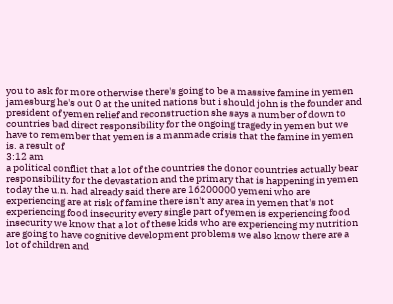you to ask for more otherwise there's going to be a massive famine in yemen jamesburg he's out 0 at the united nations but i should john is the founder and president of yemen relief and reconstruction she says a number of down to countries bad direct responsibility for the ongoing tragedy in yemen but we have to remember that yemen is a manmade crisis that the famine in yemen is. a result of
3:12 am
a political conflict that a lot of the countries the donor countries actually bear responsibility for the devastation and the primary that is happening in yemen today the u.n. had already said there are 16200000 yemeni who are experiencing are at risk of famine there isn't any area in yemen that's not experiencing food insecurity every single part of yemen is experiencing food insecurity we know that a lot of these kids who are experiencing my nutrition are going to have cognitive development problems we also know there are a lot of children and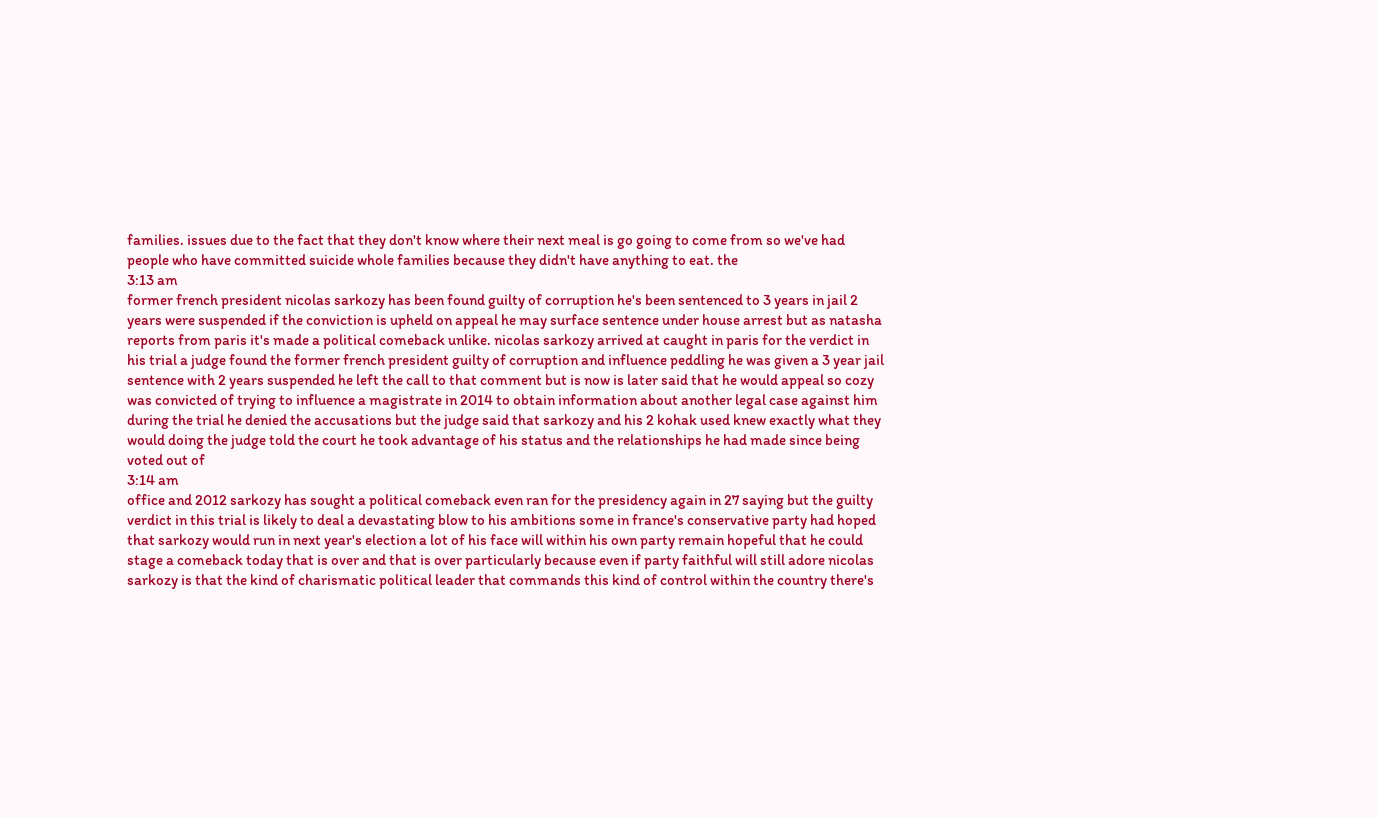families. issues due to the fact that they don't know where their next meal is go going to come from so we've had people who have committed suicide whole families because they didn't have anything to eat. the
3:13 am
former french president nicolas sarkozy has been found guilty of corruption he's been sentenced to 3 years in jail 2 years were suspended if the conviction is upheld on appeal he may surface sentence under house arrest but as natasha reports from paris it's made a political comeback unlike. nicolas sarkozy arrived at caught in paris for the verdict in his trial a judge found the former french president guilty of corruption and influence peddling he was given a 3 year jail sentence with 2 years suspended he left the call to that comment but is now is later said that he would appeal so cozy was convicted of trying to influence a magistrate in 2014 to obtain information about another legal case against him during the trial he denied the accusations but the judge said that sarkozy and his 2 kohak used knew exactly what they would doing the judge told the court he took advantage of his status and the relationships he had made since being voted out of
3:14 am
office and 2012 sarkozy has sought a political comeback even ran for the presidency again in 27 saying but the guilty verdict in this trial is likely to deal a devastating blow to his ambitions some in france's conservative party had hoped that sarkozy would run in next year's election a lot of his face will within his own party remain hopeful that he could stage a comeback today that is over and that is over particularly because even if party faithful will still adore nicolas sarkozy is that the kind of charismatic political leader that commands this kind of control within the country there's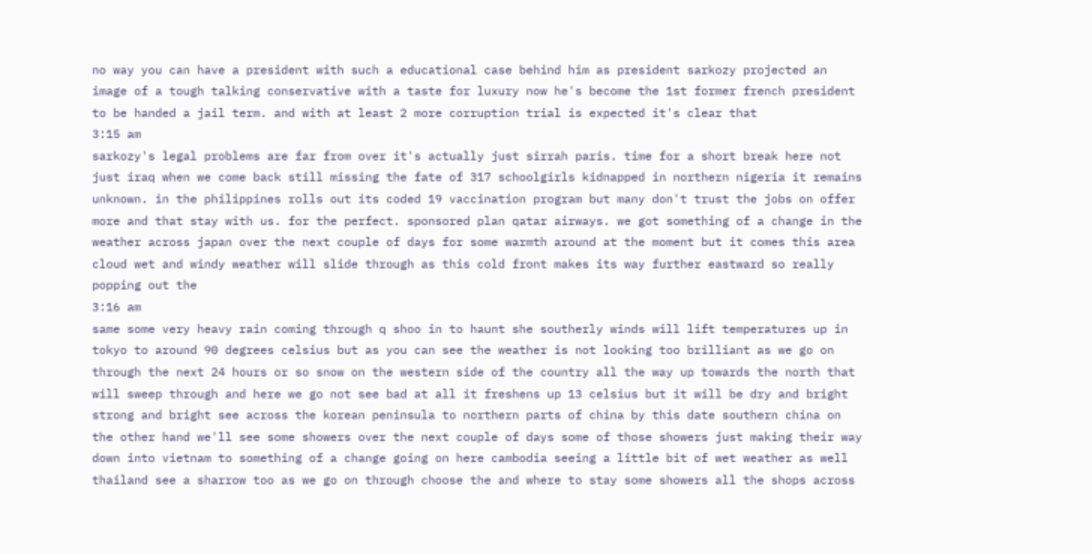no way you can have a president with such a educational case behind him as president sarkozy projected an image of a tough talking conservative with a taste for luxury now he's become the 1st former french president to be handed a jail term. and with at least 2 more corruption trial is expected it's clear that
3:15 am
sarkozy's legal problems are far from over it's actually just sirrah paris. time for a short break here not just iraq when we come back still missing the fate of 317 schoolgirls kidnapped in northern nigeria it remains unknown. in the philippines rolls out its coded 19 vaccination program but many don't trust the jobs on offer more and that stay with us. for the perfect. sponsored plan qatar airways. we got something of a change in the weather across japan over the next couple of days for some warmth around at the moment but it comes this area cloud wet and windy weather will slide through as this cold front makes its way further eastward so really popping out the
3:16 am
same some very heavy rain coming through q shoo in to haunt she southerly winds will lift temperatures up in tokyo to around 90 degrees celsius but as you can see the weather is not looking too brilliant as we go on through the next 24 hours or so snow on the western side of the country all the way up towards the north that will sweep through and here we go not see bad at all it freshens up 13 celsius but it will be dry and bright strong and bright see across the korean peninsula to northern parts of china by this date southern china on the other hand we'll see some showers over the next couple of days some of those showers just making their way down into vietnam to something of a change going on here cambodia seeing a little bit of wet weather as well thailand see a sharrow too as we go on through choose the and where to stay some showers all the shops across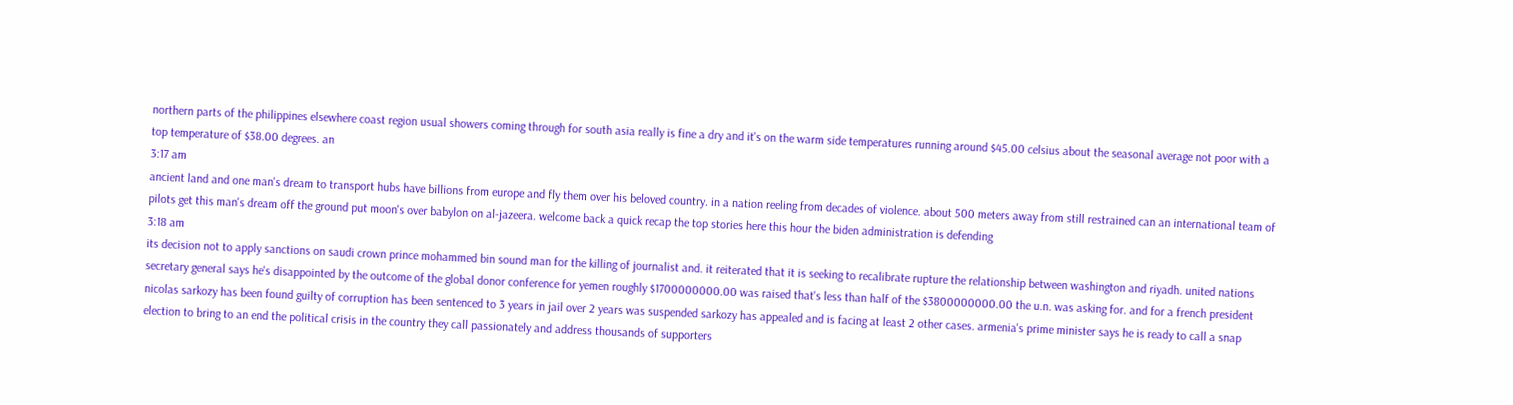northern parts of the philippines elsewhere coast region usual showers coming through for south asia really is fine a dry and it's on the warm side temperatures running around $45.00 celsius about the seasonal average not poor with a top temperature of $38.00 degrees. an
3:17 am
ancient land and one man's dream to transport hubs have billions from europe and fly them over his beloved country. in a nation reeling from decades of violence. about 500 meters away from still restrained can an international team of pilots get this man's dream off the ground put moon's over babylon on al-jazeera. welcome back a quick recap the top stories here this hour the biden administration is defending
3:18 am
its decision not to apply sanctions on saudi crown prince mohammed bin sound man for the killing of journalist and. it reiterated that it is seeking to recalibrate rupture the relationship between washington and riyadh. united nations secretary general says he's disappointed by the outcome of the global donor conference for yemen roughly $1700000000.00 was raised that's less than half of the $3800000000.00 the u.n. was asking for. and for a french president nicolas sarkozy has been found guilty of corruption has been sentenced to 3 years in jail over 2 years was suspended sarkozy has appealed and is facing at least 2 other cases. armenia's prime minister says he is ready to call a snap election to bring to an end the political crisis in the country they call passionately and address thousands of supporters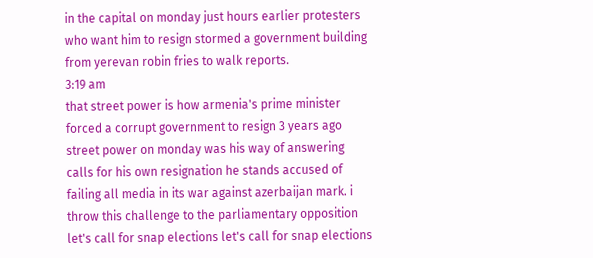in the capital on monday just hours earlier protesters who want him to resign stormed a government building from yerevan robin fries to walk reports.
3:19 am
that street power is how armenia's prime minister forced a corrupt government to resign 3 years ago street power on monday was his way of answering calls for his own resignation he stands accused of failing all media in its war against azerbaijan mark. i throw this challenge to the parliamentary opposition let's call for snap elections let's call for snap elections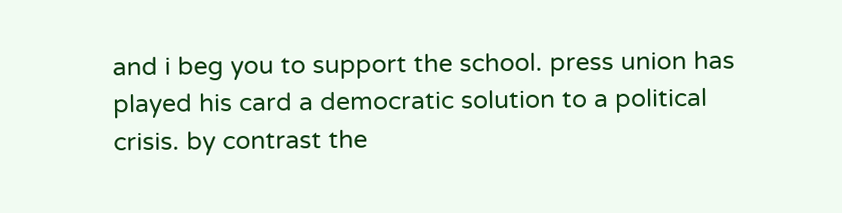and i beg you to support the school. press union has played his card a democratic solution to a political crisis. by contrast the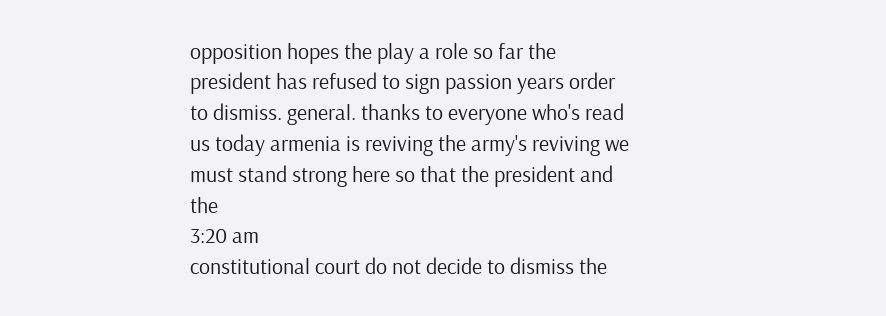opposition hopes the play a role so far the president has refused to sign passion years order to dismiss. general. thanks to everyone who's read us today armenia is reviving the army's reviving we must stand strong here so that the president and the
3:20 am
constitutional court do not decide to dismiss the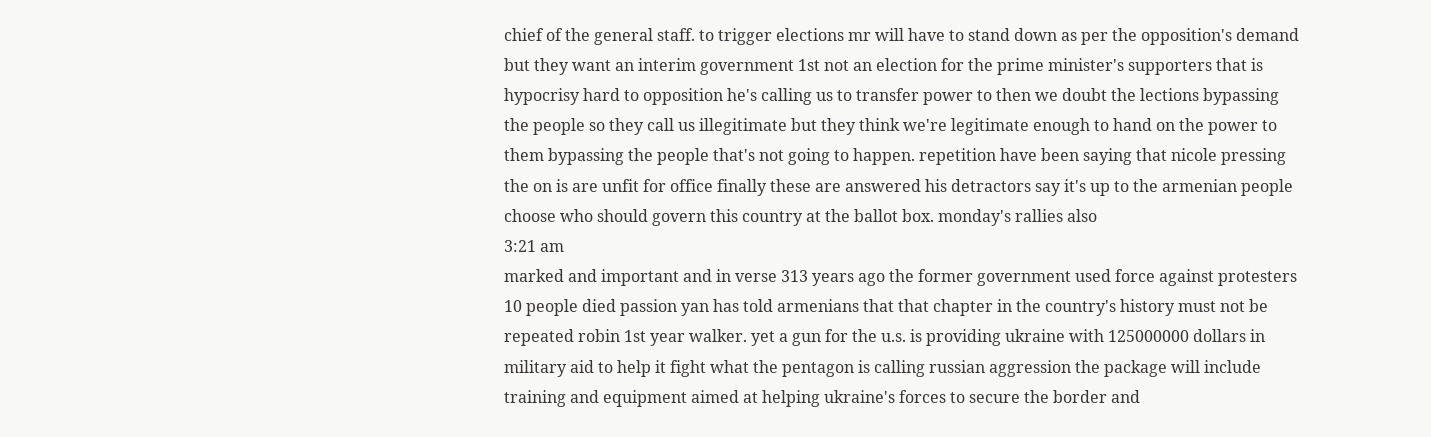chief of the general staff. to trigger elections mr will have to stand down as per the opposition's demand but they want an interim government 1st not an election for the prime minister's supporters that is hypocrisy hard to opposition he's calling us to transfer power to then we doubt the lections bypassing the people so they call us illegitimate but they think we're legitimate enough to hand on the power to them bypassing the people that's not going to happen. repetition have been saying that nicole pressing the on is are unfit for office finally these are answered his detractors say it's up to the armenian people choose who should govern this country at the ballot box. monday's rallies also
3:21 am
marked and important and in verse 313 years ago the former government used force against protesters 10 people died passion yan has told armenians that that chapter in the country's history must not be repeated robin 1st year walker. yet a gun for the u.s. is providing ukraine with 125000000 dollars in military aid to help it fight what the pentagon is calling russian aggression the package will include training and equipment aimed at helping ukraine's forces to secure the border and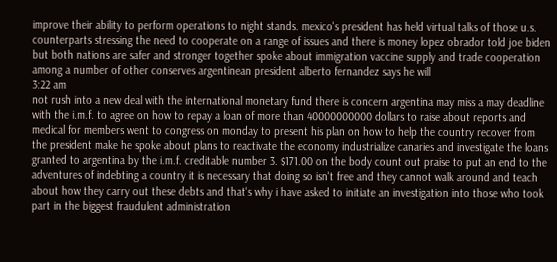improve their ability to perform operations to night stands. mexico's president has held virtual talks of those u.s. counterparts stressing the need to cooperate on a range of issues and there is money lopez obrador told joe biden but both nations are safer and stronger together spoke about immigration vaccine supply and trade cooperation among a number of other conserves argentinean president alberto fernandez says he will
3:22 am
not rush into a new deal with the international monetary fund there is concern argentina may miss a may deadline with the i.m.f. to agree on how to repay a loan of more than 40000000000 dollars to raise about reports and medical for members went to congress on monday to present his plan on how to help the country recover from the president make he spoke about plans to reactivate the economy industrialize canaries and investigate the loans granted to argentina by the i.m.f. creditable number 3. $171.00 on the body count out praise to put an end to the adventures of indebting a country it is necessary that doing so isn't free and they cannot walk around and teach about how they carry out these debts and that's why i have asked to initiate an investigation into those who took part in the biggest fraudulent administration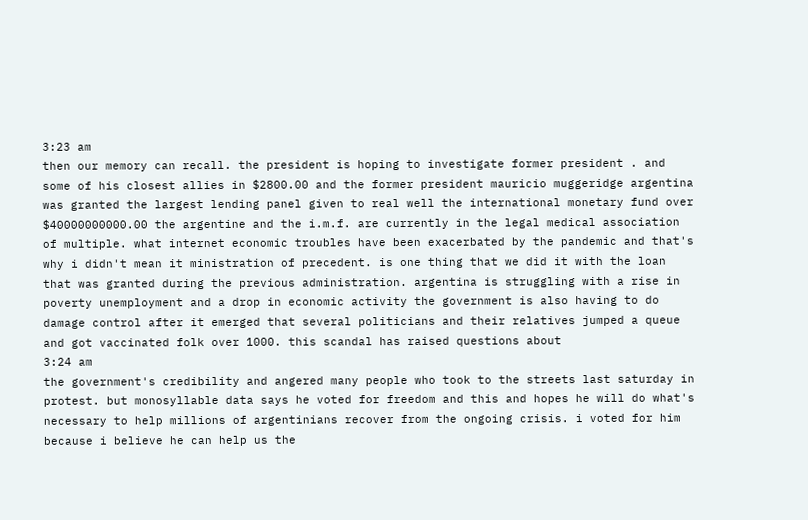3:23 am
then our memory can recall. the president is hoping to investigate former president . and some of his closest allies in $2800.00 and the former president mauricio muggeridge argentina was granted the largest lending panel given to real well the international monetary fund over $40000000000.00 the argentine and the i.m.f. are currently in the legal medical association of multiple. what internet economic troubles have been exacerbated by the pandemic and that's why i didn't mean it ministration of precedent. is one thing that we did it with the loan that was granted during the previous administration. argentina is struggling with a rise in poverty unemployment and a drop in economic activity the government is also having to do damage control after it emerged that several politicians and their relatives jumped a queue and got vaccinated folk over 1000. this scandal has raised questions about
3:24 am
the government's credibility and angered many people who took to the streets last saturday in protest. but monosyllable data says he voted for freedom and this and hopes he will do what's necessary to help millions of argentinians recover from the ongoing crisis. i voted for him because i believe he can help us the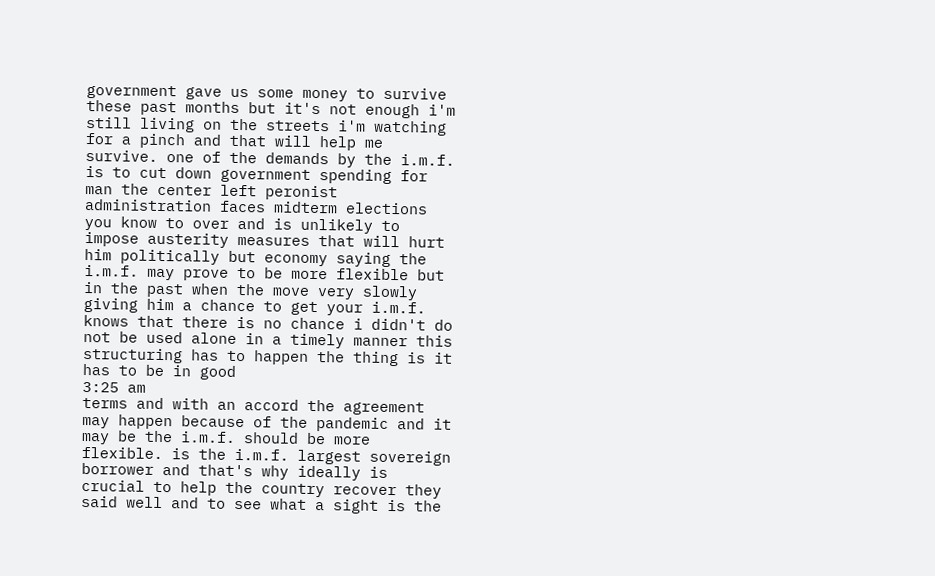government gave us some money to survive these past months but it's not enough i'm still living on the streets i'm watching for a pinch and that will help me survive. one of the demands by the i.m.f. is to cut down government spending for man the center left peronist administration faces midterm elections you know to over and is unlikely to impose austerity measures that will hurt him politically but economy saying the i.m.f. may prove to be more flexible but in the past when the move very slowly giving him a chance to get your i.m.f. knows that there is no chance i didn't do not be used alone in a timely manner this structuring has to happen the thing is it has to be in good
3:25 am
terms and with an accord the agreement may happen because of the pandemic and it may be the i.m.f. should be more flexible. is the i.m.f. largest sovereign borrower and that's why ideally is crucial to help the country recover they said well and to see what a sight is the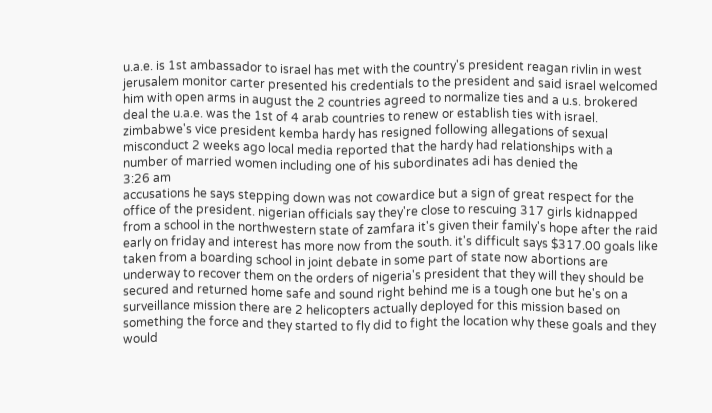u.a.e. is 1st ambassador to israel has met with the country's president reagan rivlin in west jerusalem monitor carter presented his credentials to the president and said israel welcomed him with open arms in august the 2 countries agreed to normalize ties and a u.s. brokered deal the u.a.e. was the 1st of 4 arab countries to renew or establish ties with israel. zimbabwe's vice president kemba hardy has resigned following allegations of sexual misconduct 2 weeks ago local media reported that the hardy had relationships with a number of married women including one of his subordinates adi has denied the
3:26 am
accusations he says stepping down was not cowardice but a sign of great respect for the office of the president. nigerian officials say they're close to rescuing 317 girls kidnapped from a school in the northwestern state of zamfara it's given their family's hope after the raid early on friday and interest has more now from the south. it's difficult says $317.00 goals like taken from a boarding school in joint debate in some part of state now abortions are underway to recover them on the orders of nigeria's president that they will they should be secured and returned home safe and sound right behind me is a tough one but he's on a surveillance mission there are 2 helicopters actually deployed for this mission based on something the force and they started to fly did to fight the location why these goals and they would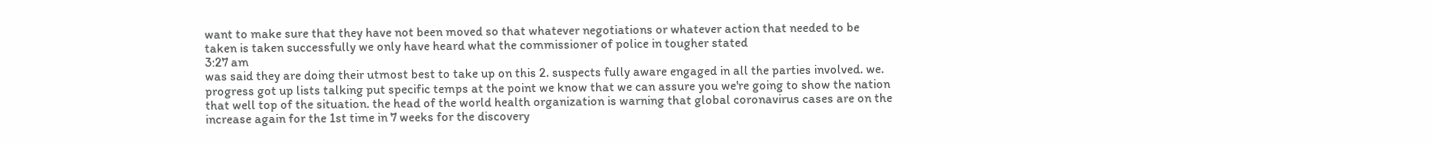want to make sure that they have not been moved so that whatever negotiations or whatever action that needed to be taken is taken successfully we only have heard what the commissioner of police in tougher stated
3:27 am
was said they are doing their utmost best to take up on this 2. suspects fully aware engaged in all the parties involved. we. progress got up lists talking put specific temps at the point we know that we can assure you we're going to show the nation that well top of the situation. the head of the world health organization is warning that global coronavirus cases are on the increase again for the 1st time in 7 weeks for the discovery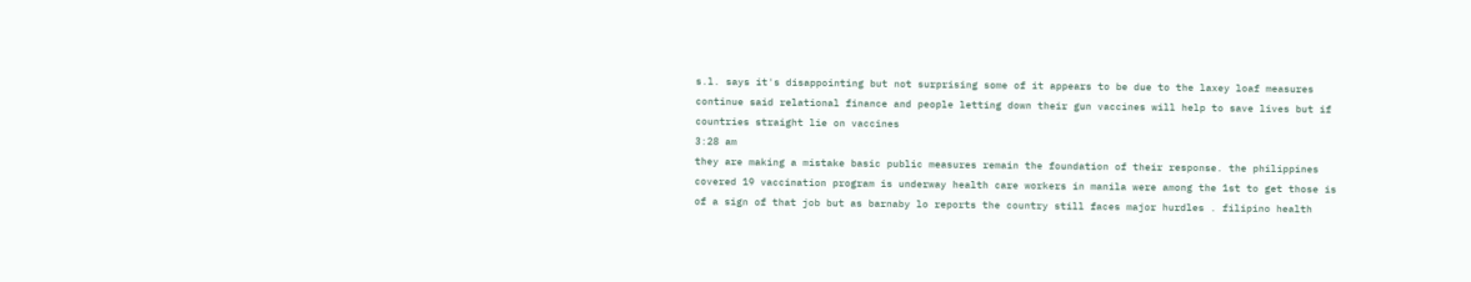s.l. says it's disappointing but not surprising some of it appears to be due to the laxey loaf measures continue said relational finance and people letting down their gun vaccines will help to save lives but if countries straight lie on vaccines
3:28 am
they are making a mistake basic public measures remain the foundation of their response. the philippines covered 19 vaccination program is underway health care workers in manila were among the 1st to get those is of a sign of that job but as barnaby lo reports the country still faces major hurdles . filipino health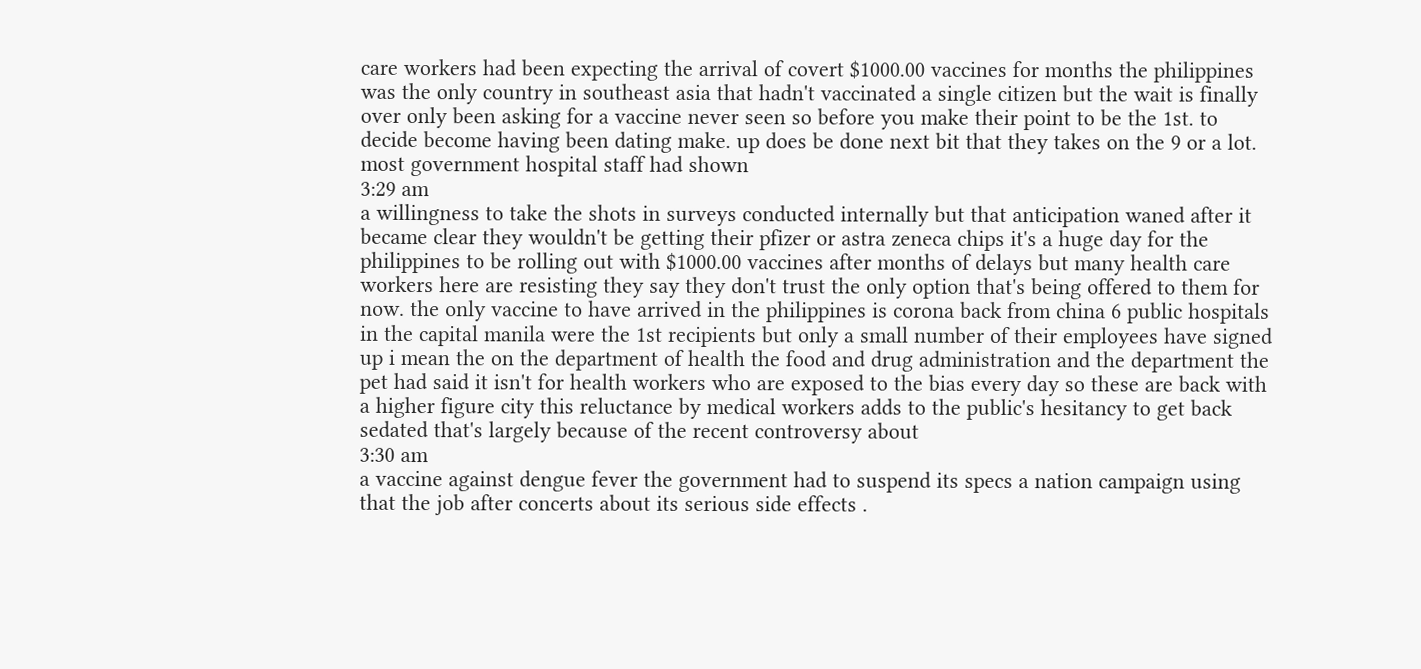care workers had been expecting the arrival of covert $1000.00 vaccines for months the philippines was the only country in southeast asia that hadn't vaccinated a single citizen but the wait is finally over only been asking for a vaccine never seen so before you make their point to be the 1st. to decide become having been dating make. up does be done next bit that they takes on the 9 or a lot. most government hospital staff had shown
3:29 am
a willingness to take the shots in surveys conducted internally but that anticipation waned after it became clear they wouldn't be getting their pfizer or astra zeneca chips it's a huge day for the philippines to be rolling out with $1000.00 vaccines after months of delays but many health care workers here are resisting they say they don't trust the only option that's being offered to them for now. the only vaccine to have arrived in the philippines is corona back from china 6 public hospitals in the capital manila were the 1st recipients but only a small number of their employees have signed up i mean the on the department of health the food and drug administration and the department the pet had said it isn't for health workers who are exposed to the bias every day so these are back with a higher figure city this reluctance by medical workers adds to the public's hesitancy to get back sedated that's largely because of the recent controversy about
3:30 am
a vaccine against dengue fever the government had to suspend its specs a nation campaign using that the job after concerts about its serious side effects .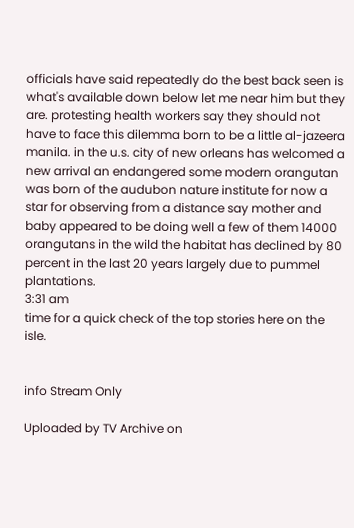officials have said repeatedly do the best back seen is what's available down below let me near him but they are. protesting health workers say they should not have to face this dilemma born to be a little al-jazeera manila. in the u.s. city of new orleans has welcomed a new arrival an endangered some modern orangutan was born of the audubon nature institute for now a star for observing from a distance say mother and baby appeared to be doing well a few of them 14000 orangutans in the wild the habitat has declined by 80 percent in the last 20 years largely due to pummel plantations.
3:31 am
time for a quick check of the top stories here on the isle.


info Stream Only

Uploaded by TV Archive on